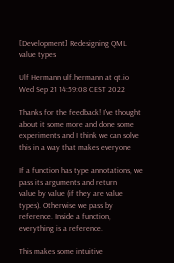[Development] Redesigning QML value types

Ulf Hermann ulf.hermann at qt.io
Wed Sep 21 14:59:08 CEST 2022

Thanks for the feedback! I've thought about it some more and done some
experiments and I think we can solve this in a way that makes everyone

If a function has type annotations, we pass its arguments and return
value by value (if they are value types). Otherwise we pass by
reference. Inside a function, everything is a reference.

This makes some intuitive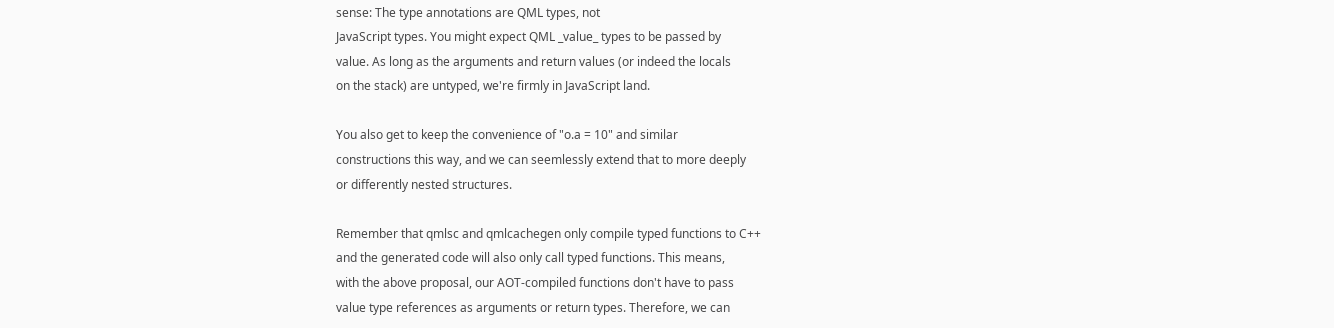sense: The type annotations are QML types, not
JavaScript types. You might expect QML _value_ types to be passed by
value. As long as the arguments and return values (or indeed the locals
on the stack) are untyped, we're firmly in JavaScript land.

You also get to keep the convenience of "o.a = 10" and similar
constructions this way, and we can seemlessly extend that to more deeply
or differently nested structures.

Remember that qmlsc and qmlcachegen only compile typed functions to C++
and the generated code will also only call typed functions. This means,
with the above proposal, our AOT-compiled functions don't have to pass
value type references as arguments or return types. Therefore, we can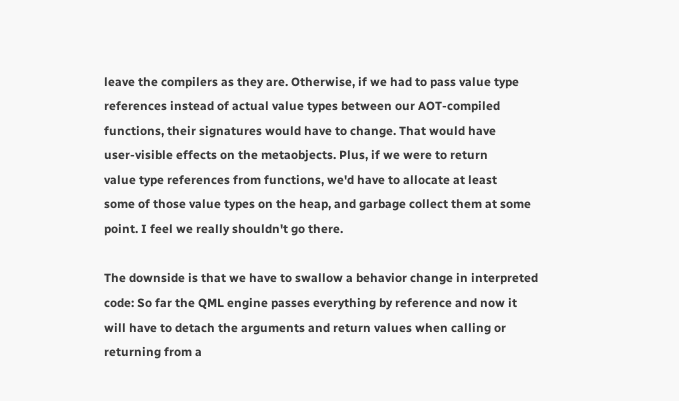leave the compilers as they are. Otherwise, if we had to pass value type
references instead of actual value types between our AOT-compiled
functions, their signatures would have to change. That would have
user-visible effects on the metaobjects. Plus, if we were to return
value type references from functions, we'd have to allocate at least
some of those value types on the heap, and garbage collect them at some
point. I feel we really shouldn't go there.

The downside is that we have to swallow a behavior change in interpreted
code: So far the QML engine passes everything by reference and now it
will have to detach the arguments and return values when calling or
returning from a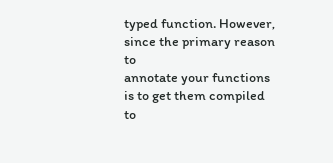typed function. However, since the primary reason to
annotate your functions is to get them compiled to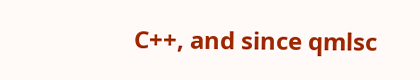C++, and since qmlsc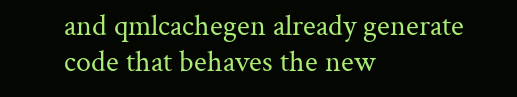and qmlcachegen already generate code that behaves the new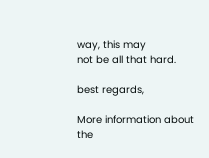way, this may
not be all that hard.

best regards,

More information about the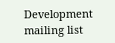Development mailing list